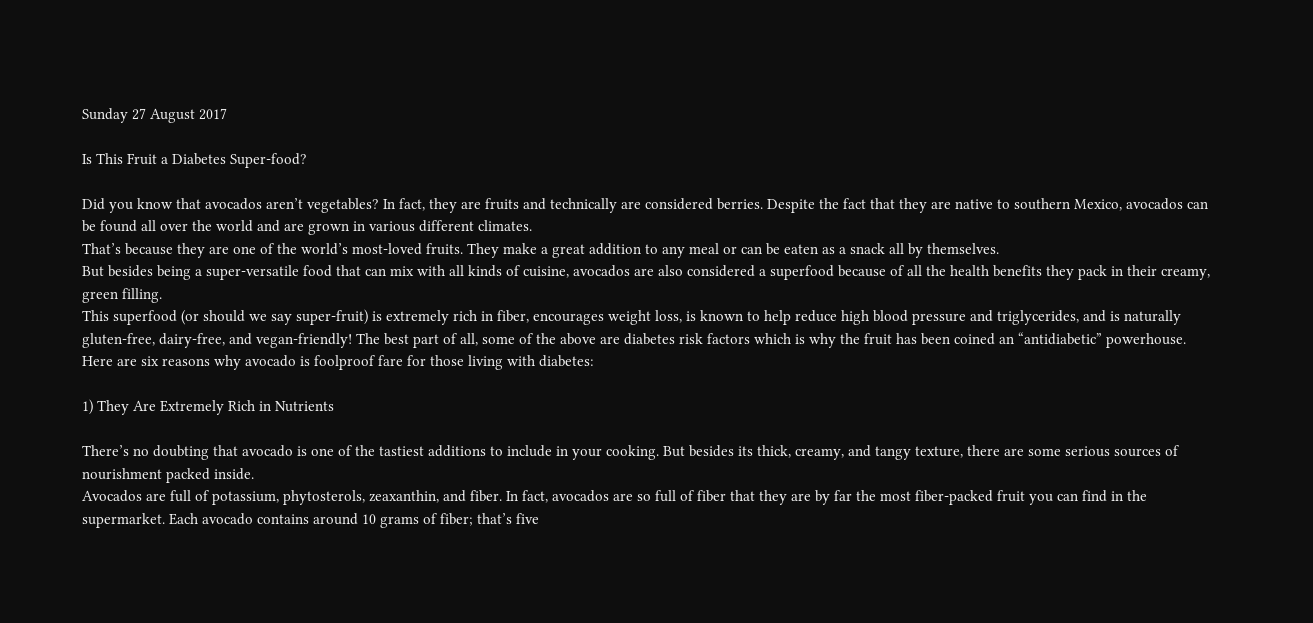Sunday 27 August 2017

Is This Fruit a Diabetes Super-food?

Did you know that avocados aren’t vegetables? In fact, they are fruits and technically are considered berries. Despite the fact that they are native to southern Mexico, avocados can be found all over the world and are grown in various different climates.
That’s because they are one of the world’s most-loved fruits. They make a great addition to any meal or can be eaten as a snack all by themselves.
But besides being a super-versatile food that can mix with all kinds of cuisine, avocados are also considered a superfood because of all the health benefits they pack in their creamy, green filling.
This superfood (or should we say super-fruit) is extremely rich in fiber, encourages weight loss, is known to help reduce high blood pressure and triglycerides, and is naturally gluten-free, dairy-free, and vegan-friendly! The best part of all, some of the above are diabetes risk factors which is why the fruit has been coined an “antidiabetic” powerhouse.
Here are six reasons why avocado is foolproof fare for those living with diabetes:

1) They Are Extremely Rich in Nutrients

There’s no doubting that avocado is one of the tastiest additions to include in your cooking. But besides its thick, creamy, and tangy texture, there are some serious sources of nourishment packed inside.
Avocados are full of potassium, phytosterols, zeaxanthin, and fiber. In fact, avocados are so full of fiber that they are by far the most fiber-packed fruit you can find in the supermarket. Each avocado contains around 10 grams of fiber; that’s five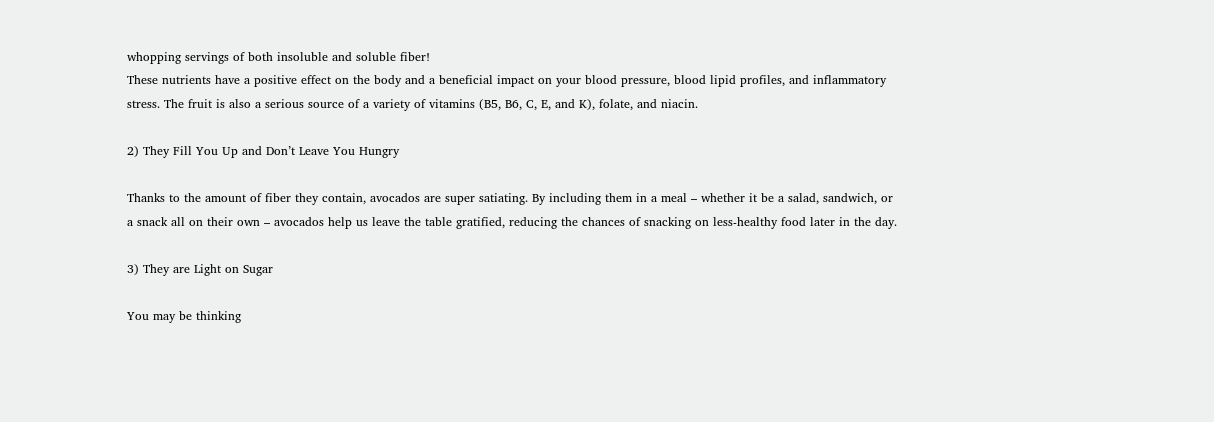whopping servings of both insoluble and soluble fiber!
These nutrients have a positive effect on the body and a beneficial impact on your blood pressure, blood lipid profiles, and inflammatory stress. The fruit is also a serious source of a variety of vitamins (B5, B6, C, E, and K), folate, and niacin.

2) They Fill You Up and Don’t Leave You Hungry

Thanks to the amount of fiber they contain, avocados are super satiating. By including them in a meal – whether it be a salad, sandwich, or a snack all on their own – avocados help us leave the table gratified, reducing the chances of snacking on less-healthy food later in the day.

3) They are Light on Sugar

You may be thinking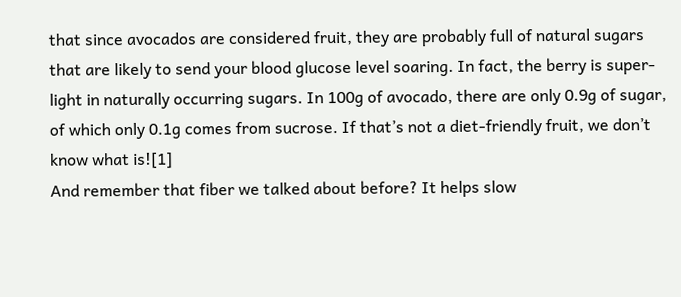that since avocados are considered fruit, they are probably full of natural sugars that are likely to send your blood glucose level soaring. In fact, the berry is super-light in naturally occurring sugars. In 100g of avocado, there are only 0.9g of sugar, of which only 0.1g comes from sucrose. If that’s not a diet-friendly fruit, we don’t know what is![1]
And remember that fiber we talked about before? It helps slow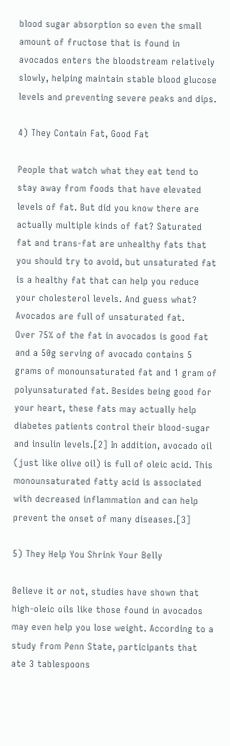blood sugar absorption so even the small amount of fructose that is found in avocados enters the bloodstream relatively slowly, helping maintain stable blood glucose levels and preventing severe peaks and dips.

4) They Contain Fat, Good Fat

People that watch what they eat tend to stay away from foods that have elevated levels of fat. But did you know there are actually multiple kinds of fat? Saturated fat and trans-fat are unhealthy fats that you should try to avoid, but unsaturated fat is a healthy fat that can help you reduce your cholesterol levels. And guess what? Avocados are full of unsaturated fat.
Over 75% of the fat in avocados is good fat and a 50g serving of avocado contains 5 grams of monounsaturated fat and 1 gram of polyunsaturated fat. Besides being good for your heart, these fats may actually help diabetes patients control their blood-sugar and insulin levels.[2] In addition, avocado oil (just like olive oil) is full of oleic acid. This monounsaturated fatty acid is associated with decreased inflammation and can help prevent the onset of many diseases.[3]

5) They Help You Shrink Your Belly

Believe it or not, studies have shown that high-oleic oils like those found in avocados may even help you lose weight. According to a study from Penn State, participants that ate 3 tablespoons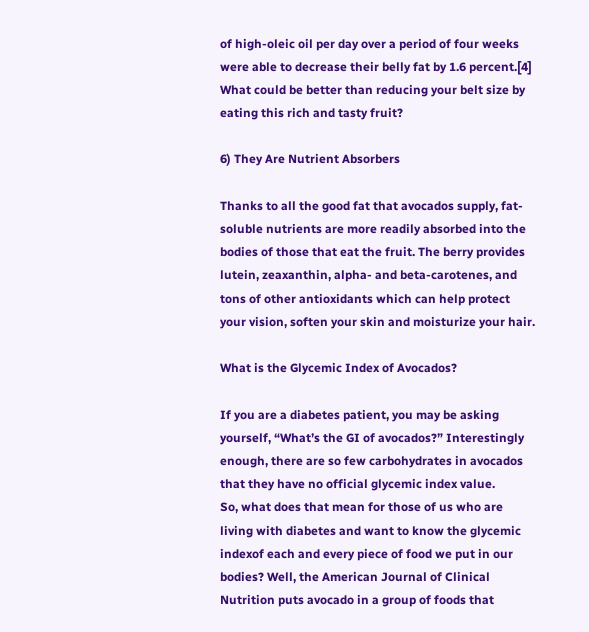of high-oleic oil per day over a period of four weeks were able to decrease their belly fat by 1.6 percent.[4] What could be better than reducing your belt size by eating this rich and tasty fruit?

6) They Are Nutrient Absorbers

Thanks to all the good fat that avocados supply, fat-soluble nutrients are more readily absorbed into the bodies of those that eat the fruit. The berry provides lutein, zeaxanthin, alpha- and beta-carotenes, and tons of other antioxidants which can help protect your vision, soften your skin and moisturize your hair.

What is the Glycemic Index of Avocados?

If you are a diabetes patient, you may be asking yourself, “What’s the GI of avocados?” Interestingly enough, there are so few carbohydrates in avocados that they have no official glycemic index value.
So, what does that mean for those of us who are living with diabetes and want to know the glycemic indexof each and every piece of food we put in our bodies? Well, the American Journal of Clinical Nutrition puts avocado in a group of foods that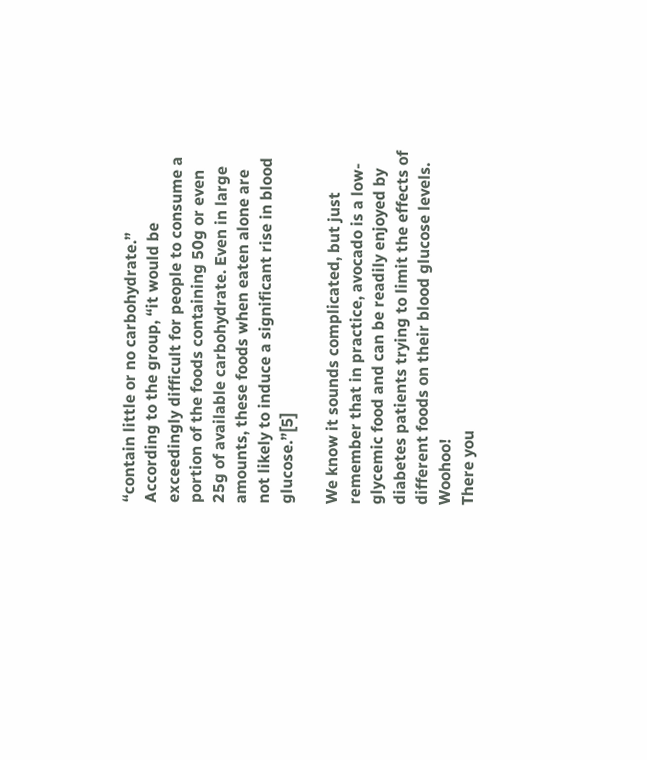“contain little or no carbohydrate.”
According to the group, “it would be exceedingly difficult for people to consume a portion of the foods containing 50g or even 25g of available carbohydrate. Even in large amounts, these foods when eaten alone are not likely to induce a significant rise in blood glucose.”[5]

We know it sounds complicated, but just remember that in practice, avocado is a low-glycemic food and can be readily enjoyed by diabetes patients trying to limit the effects of different foods on their blood glucose levels. Woohoo!
There you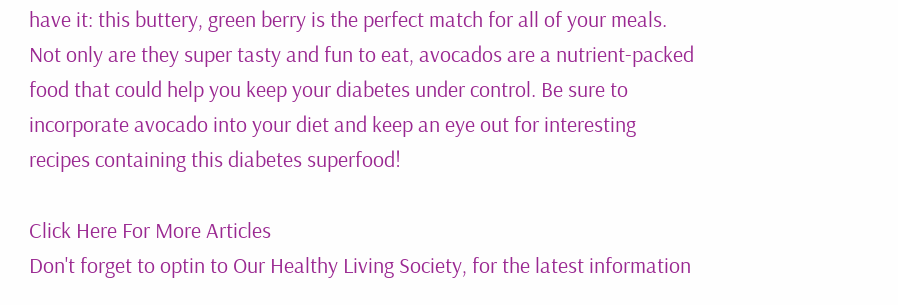have it: this buttery, green berry is the perfect match for all of your meals. Not only are they super tasty and fun to eat, avocados are a nutrient-packed food that could help you keep your diabetes under control. Be sure to incorporate avocado into your diet and keep an eye out for interesting recipes containing this diabetes superfood!

Click Here For More Articles
Don't forget to optin to Our Healthy Living Society, for the latest information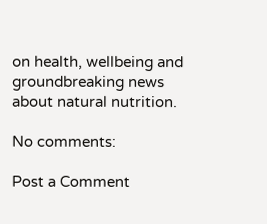on health, wellbeing and groundbreaking news about natural nutrition.

No comments:

Post a Comment